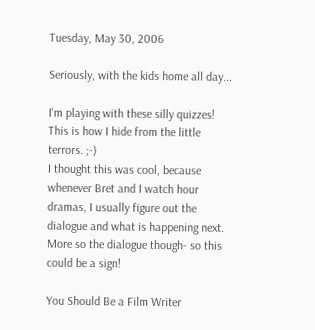Tuesday, May 30, 2006

Seriously, with the kids home all day...

I'm playing with these silly quizzes!
This is how I hide from the little terrors. ;-)
I thought this was cool, because whenever Bret and I watch hour dramas, I usually figure out the dialogue and what is happening next. More so the dialogue though- so this could be a sign!

You Should Be a Film Writer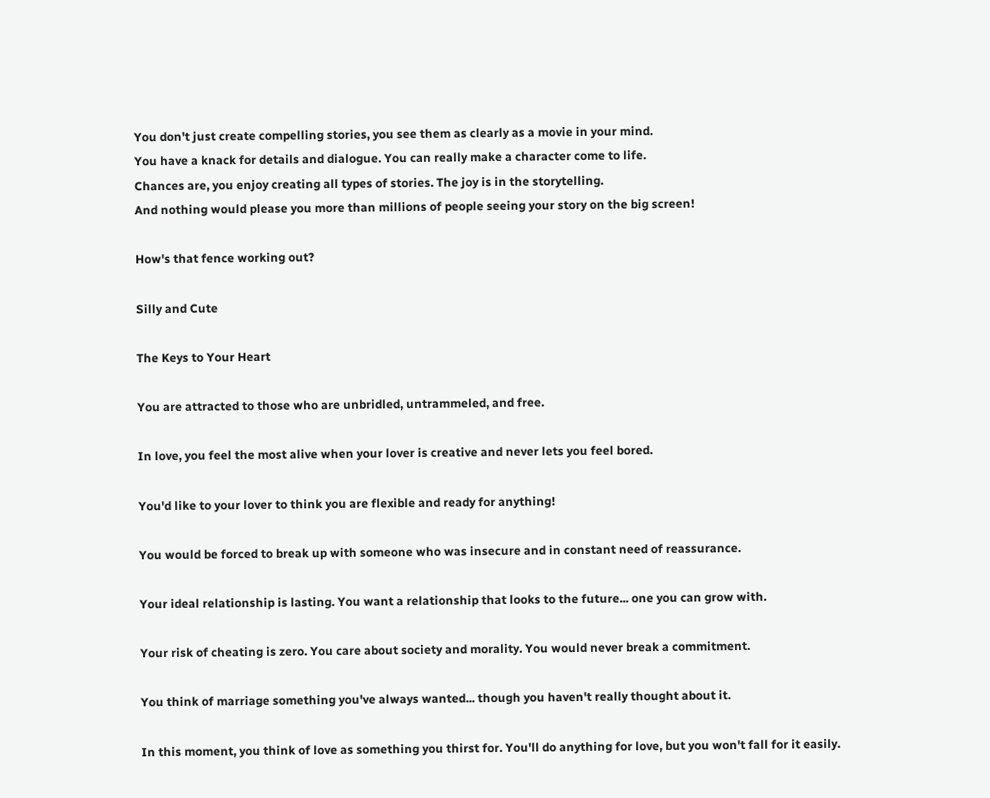You don't just create compelling stories, you see them as clearly as a movie in your mind.
You have a knack for details and dialogue. You can really make a character come to life.
Chances are, you enjoy creating all types of stories. The joy is in the storytelling.
And nothing would please you more than millions of people seeing your story on the big screen!

How's that fence working out?

Silly and Cute

The Keys to Your Heart

You are attracted to those who are unbridled, untrammeled, and free.

In love, you feel the most alive when your lover is creative and never lets you feel bored.

You'd like to your lover to think you are flexible and ready for anything!

You would be forced to break up with someone who was insecure and in constant need of reassurance.

Your ideal relationship is lasting. You want a relationship that looks to the future... one you can grow with.

Your risk of cheating is zero. You care about society and morality. You would never break a commitment.

You think of marriage something you've always wanted... though you haven't really thought about it.

In this moment, you think of love as something you thirst for. You'll do anything for love, but you won't fall for it easily.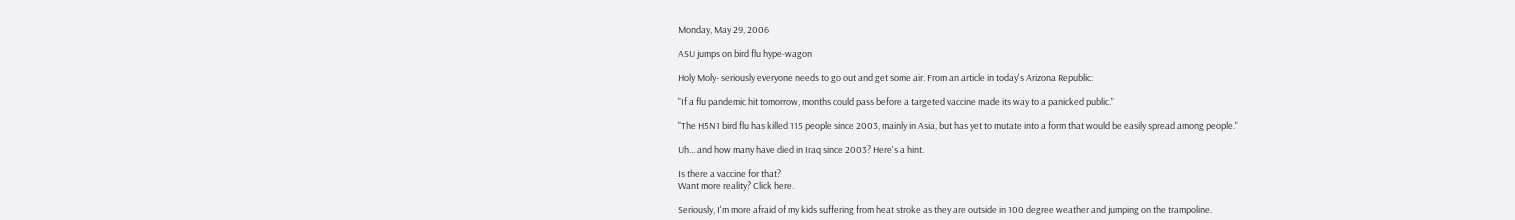Monday, May 29, 2006

ASU jumps on bird flu hype-wagon

Holy Moly- seriously everyone needs to go out and get some air. From an article in today's Arizona Republic:

"If a flu pandemic hit tomorrow, months could pass before a targeted vaccine made its way to a panicked public."

"The H5N1 bird flu has killed 115 people since 2003, mainly in Asia, but has yet to mutate into a form that would be easily spread among people."

Uh... and how many have died in Iraq since 2003? Here's a hint.

Is there a vaccine for that?
Want more reality? Click here.

Seriously, I'm more afraid of my kids suffering from heat stroke as they are outside in 100 degree weather and jumping on the trampoline.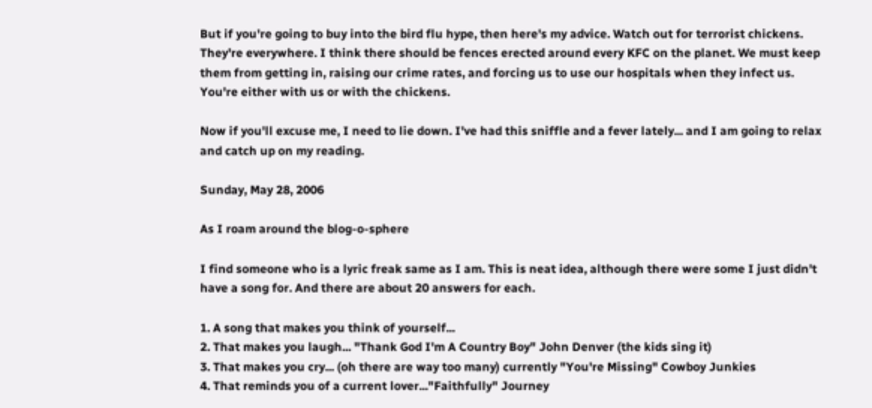But if you're going to buy into the bird flu hype, then here's my advice. Watch out for terrorist chickens. They're everywhere. I think there should be fences erected around every KFC on the planet. We must keep them from getting in, raising our crime rates, and forcing us to use our hospitals when they infect us. You're either with us or with the chickens.

Now if you'll excuse me, I need to lie down. I've had this sniffle and a fever lately... and I am going to relax and catch up on my reading.

Sunday, May 28, 2006

As I roam around the blog-o-sphere

I find someone who is a lyric freak same as I am. This is neat idea, although there were some I just didn't have a song for. And there are about 20 answers for each.

1. A song that makes you think of yourself...
2. That makes you laugh... "Thank God I'm A Country Boy" John Denver (the kids sing it)
3. That makes you cry... (oh there are way too many) currently "You're Missing" Cowboy Junkies
4. That reminds you of a current lover..."Faithfully" Journey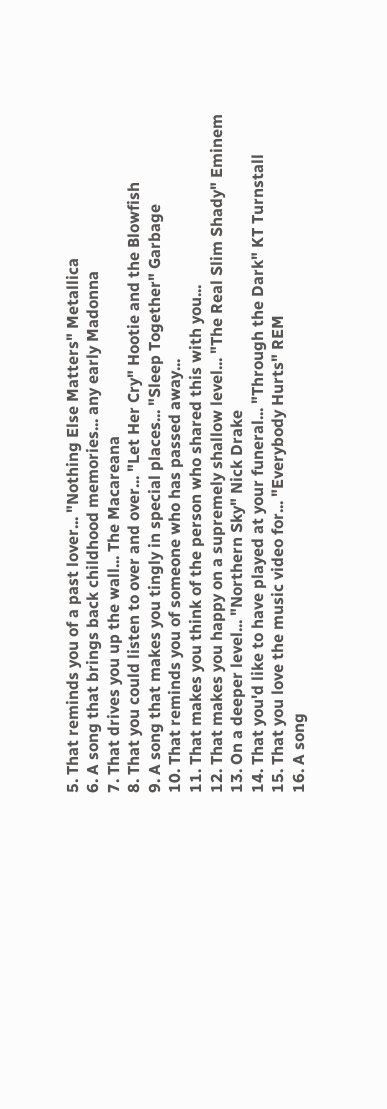5. That reminds you of a past lover... "Nothing Else Matters" Metallica
6. A song that brings back childhood memories... any early Madonna
7. That drives you up the wall... The Macareana
8. That you could listen to over and over... "Let Her Cry" Hootie and the Blowfish
9. A song that makes you tingly in special places... "Sleep Together" Garbage
10. That reminds you of someone who has passed away...
11. That makes you think of the person who shared this with you...
12. That makes you happy on a supremely shallow level... "The Real Slim Shady" Eminem
13. On a deeper level... "Northern Sky" Nick Drake
14. That you'd like to have played at your funeral... "Through the Dark" KT Turnstall
15. That you love the music video for... "Everybody Hurts" REM
16. A song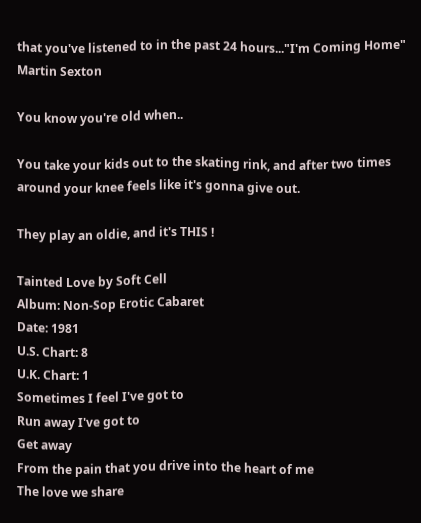that you've listened to in the past 24 hours..."I'm Coming Home" Martin Sexton

You know you're old when..

You take your kids out to the skating rink, and after two times around your knee feels like it's gonna give out.

They play an oldie, and it's THIS !

Tainted Love by Soft Cell
Album: Non-Sop Erotic Cabaret
Date: 1981
U.S. Chart: 8
U.K. Chart: 1
Sometimes I feel I've got to
Run away I've got to
Get away
From the pain that you drive into the heart of me
The love we share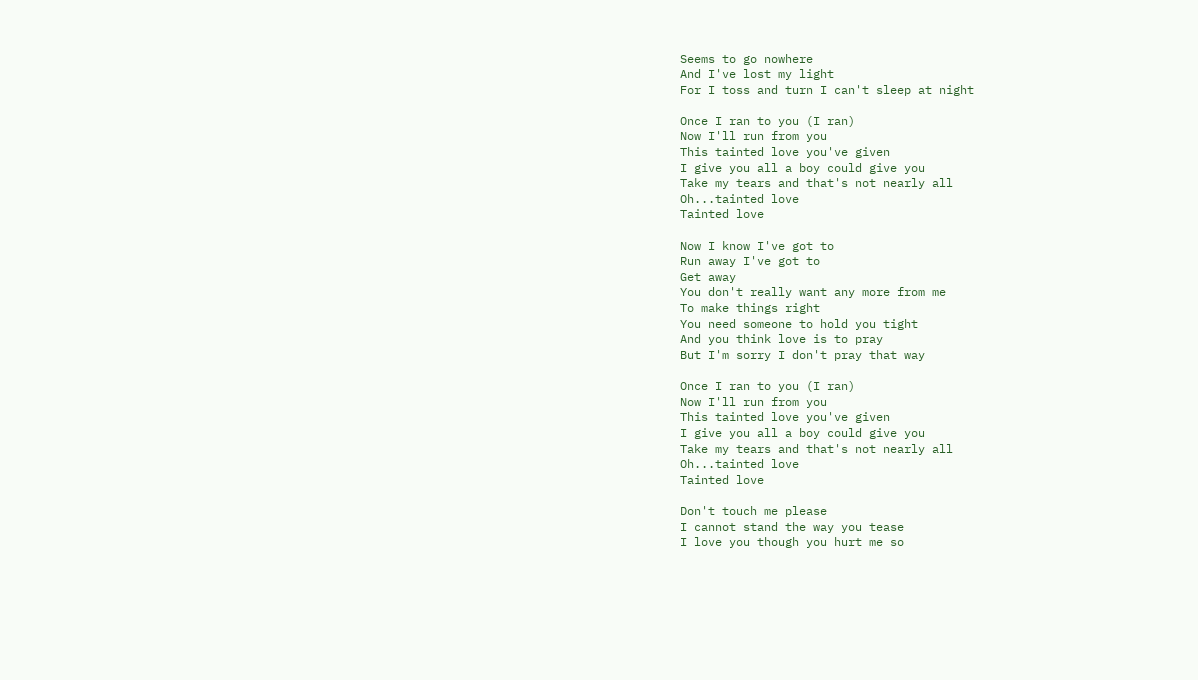Seems to go nowhere
And I've lost my light
For I toss and turn I can't sleep at night

Once I ran to you (I ran)
Now I'll run from you
This tainted love you've given
I give you all a boy could give you
Take my tears and that's not nearly all
Oh...tainted love
Tainted love

Now I know I've got to
Run away I've got to
Get away
You don't really want any more from me
To make things right
You need someone to hold you tight
And you think love is to pray
But I'm sorry I don't pray that way

Once I ran to you (I ran)
Now I'll run from you
This tainted love you've given
I give you all a boy could give you
Take my tears and that's not nearly all
Oh...tainted love
Tainted love

Don't touch me please
I cannot stand the way you tease
I love you though you hurt me so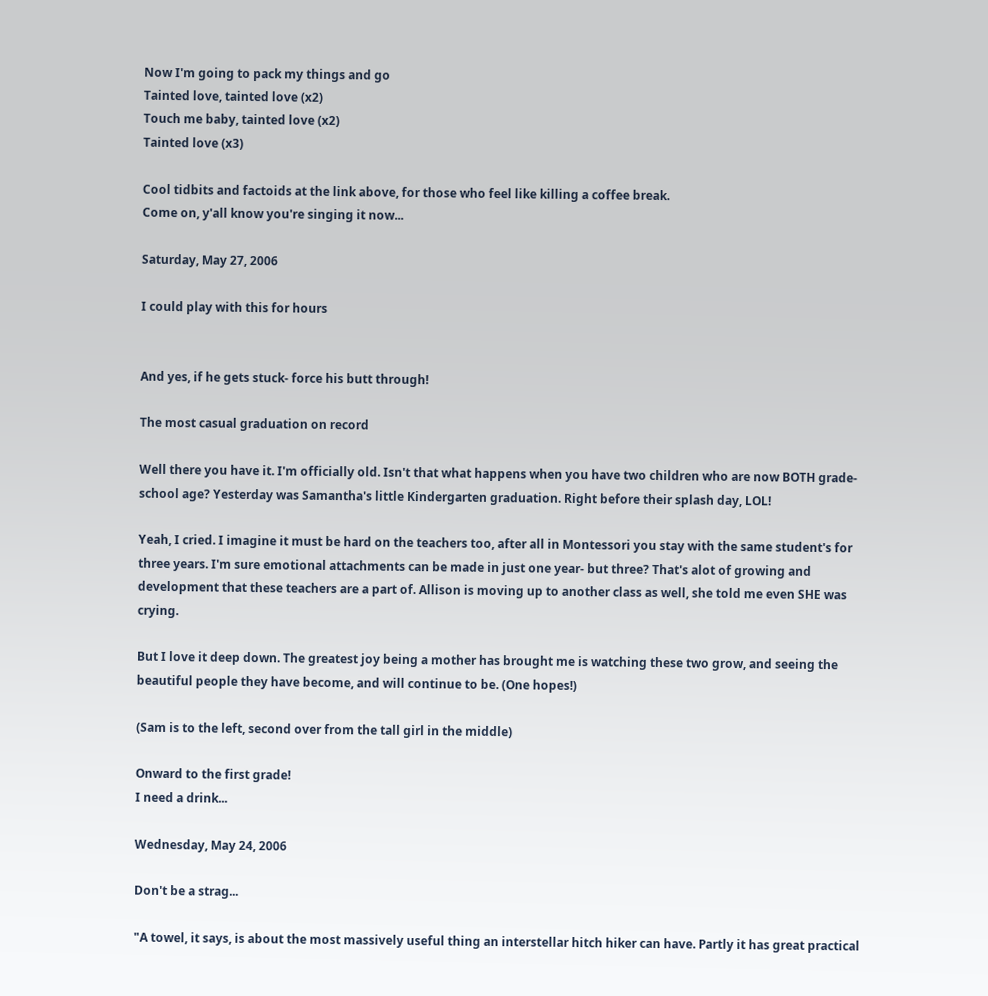Now I'm going to pack my things and go
Tainted love, tainted love (x2)
Touch me baby, tainted love (x2)
Tainted love (x3)

Cool tidbits and factoids at the link above, for those who feel like killing a coffee break.
Come on, y'all know you're singing it now...

Saturday, May 27, 2006

I could play with this for hours


And yes, if he gets stuck- force his butt through!

The most casual graduation on record

Well there you have it. I'm officially old. Isn't that what happens when you have two children who are now BOTH grade-school age? Yesterday was Samantha's little Kindergarten graduation. Right before their splash day, LOL!

Yeah, I cried. I imagine it must be hard on the teachers too, after all in Montessori you stay with the same student's for three years. I'm sure emotional attachments can be made in just one year- but three? That's alot of growing and development that these teachers are a part of. Allison is moving up to another class as well, she told me even SHE was crying.

But I love it deep down. The greatest joy being a mother has brought me is watching these two grow, and seeing the beautiful people they have become, and will continue to be. (One hopes!)

(Sam is to the left, second over from the tall girl in the middle)

Onward to the first grade!
I need a drink...

Wednesday, May 24, 2006

Don't be a strag...

"A towel, it says, is about the most massively useful thing an interstellar hitch hiker can have. Partly it has great practical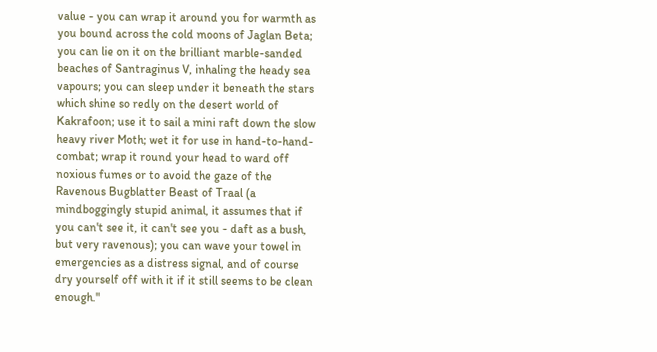value - you can wrap it around you for warmth as you bound across the cold moons of Jaglan Beta; you can lie on it on the brilliant marble-sanded beaches of Santraginus V, inhaling the heady sea vapours; you can sleep under it beneath the stars which shine so redly on the desert world of Kakrafoon; use it to sail a mini raft down the slow heavy river Moth; wet it for use in hand-to-hand-combat; wrap it round your head to ward off noxious fumes or to avoid the gaze of the Ravenous Bugblatter Beast of Traal (a mindboggingly stupid animal, it assumes that if you can't see it, it can't see you - daft as a bush, but very ravenous); you can wave your towel in emergencies as a distress signal, and of course dry yourself off with it if it still seems to be clean enough."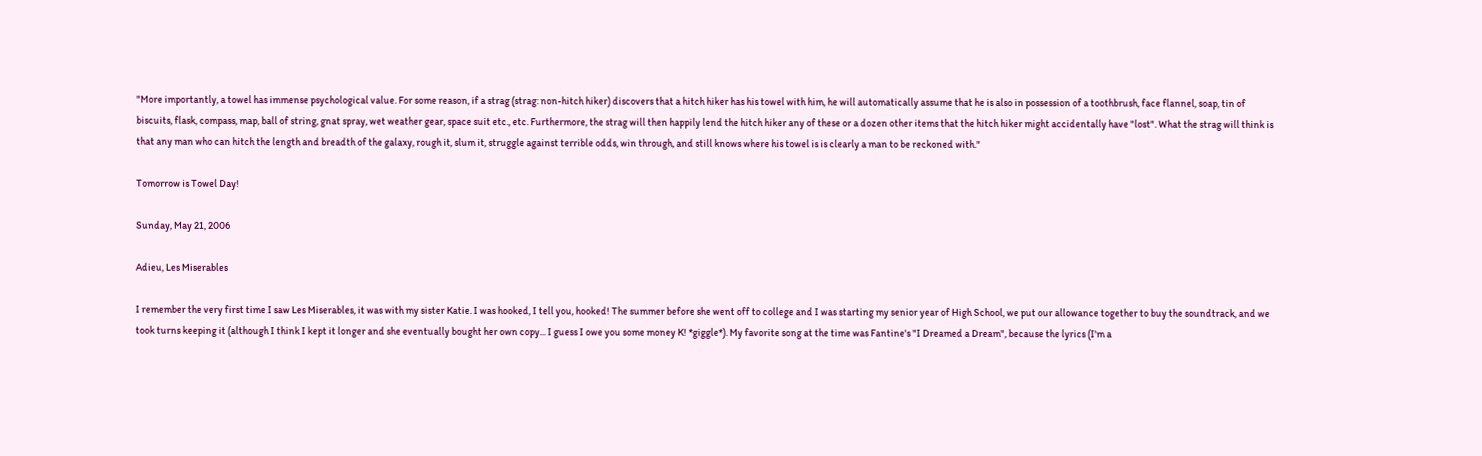"More importantly, a towel has immense psychological value. For some reason, if a strag (strag: non-hitch hiker) discovers that a hitch hiker has his towel with him, he will automatically assume that he is also in possession of a toothbrush, face flannel, soap, tin of biscuits, flask, compass, map, ball of string, gnat spray, wet weather gear, space suit etc., etc. Furthermore, the strag will then happily lend the hitch hiker any of these or a dozen other items that the hitch hiker might accidentally have "lost". What the strag will think is that any man who can hitch the length and breadth of the galaxy, rough it, slum it, struggle against terrible odds, win through, and still knows where his towel is is clearly a man to be reckoned with."

Tomorrow is Towel Day!

Sunday, May 21, 2006

Adieu, Les Miserables

I remember the very first time I saw Les Miserables, it was with my sister Katie. I was hooked, I tell you, hooked! The summer before she went off to college and I was starting my senior year of High School, we put our allowance together to buy the soundtrack, and we took turns keeping it (although I think I kept it longer and she eventually bought her own copy... I guess I owe you some money K! *giggle*). My favorite song at the time was Fantine's "I Dreamed a Dream", because the lyrics (I'm a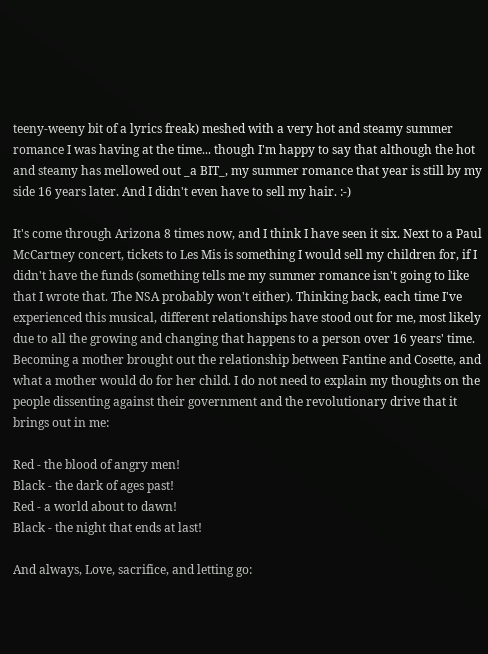teeny-weeny bit of a lyrics freak) meshed with a very hot and steamy summer romance I was having at the time... though I'm happy to say that although the hot and steamy has mellowed out _a BIT_, my summer romance that year is still by my side 16 years later. And I didn't even have to sell my hair. :-)

It's come through Arizona 8 times now, and I think I have seen it six. Next to a Paul McCartney concert, tickets to Les Mis is something I would sell my children for, if I didn't have the funds (something tells me my summer romance isn't going to like that I wrote that. The NSA probably won't either). Thinking back, each time I've experienced this musical, different relationships have stood out for me, most likely due to all the growing and changing that happens to a person over 16 years' time. Becoming a mother brought out the relationship between Fantine and Cosette, and what a mother would do for her child. I do not need to explain my thoughts on the people dissenting against their government and the revolutionary drive that it brings out in me:

Red - the blood of angry men!
Black - the dark of ages past!
Red - a world about to dawn!
Black - the night that ends at last!

And always, Love, sacrifice, and letting go: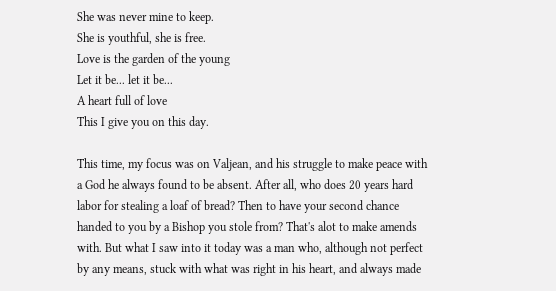She was never mine to keep.
She is youthful, she is free.
Love is the garden of the young
Let it be... let it be...
A heart full of love
This I give you on this day.

This time, my focus was on Valjean, and his struggle to make peace with a God he always found to be absent. After all, who does 20 years hard labor for stealing a loaf of bread? Then to have your second chance handed to you by a Bishop you stole from? That's alot to make amends with. But what I saw into it today was a man who, although not perfect by any means, stuck with what was right in his heart, and always made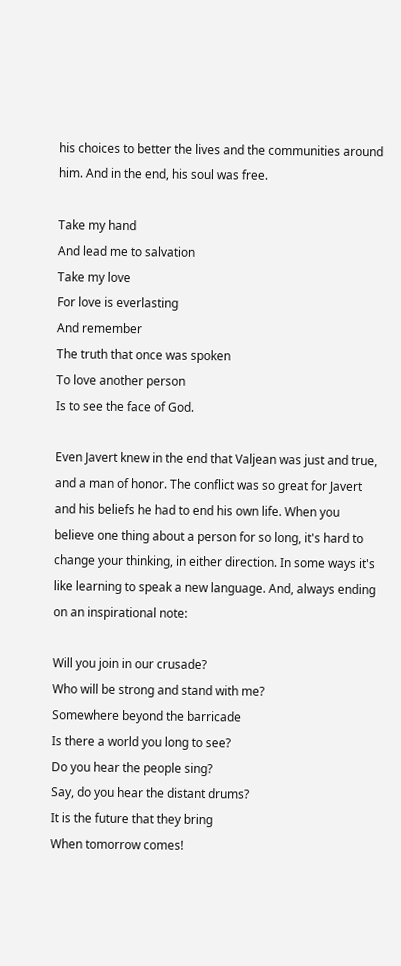his choices to better the lives and the communities around him. And in the end, his soul was free.

Take my hand
And lead me to salvation
Take my love
For love is everlasting
And remember
The truth that once was spoken
To love another person
Is to see the face of God.

Even Javert knew in the end that Valjean was just and true, and a man of honor. The conflict was so great for Javert and his beliefs he had to end his own life. When you believe one thing about a person for so long, it's hard to change your thinking, in either direction. In some ways it's like learning to speak a new language. And, always ending on an inspirational note:

Will you join in our crusade?
Who will be strong and stand with me?
Somewhere beyond the barricade
Is there a world you long to see?
Do you hear the people sing?
Say, do you hear the distant drums?
It is the future that they bring
When tomorrow comes!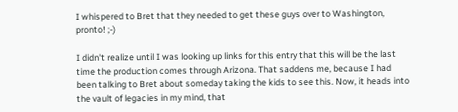I whispered to Bret that they needed to get these guys over to Washington, pronto! ;-)

I didn't realize until I was looking up links for this entry that this will be the last time the production comes through Arizona. That saddens me, because I had been talking to Bret about someday taking the kids to see this. Now, it heads into the vault of legacies in my mind, that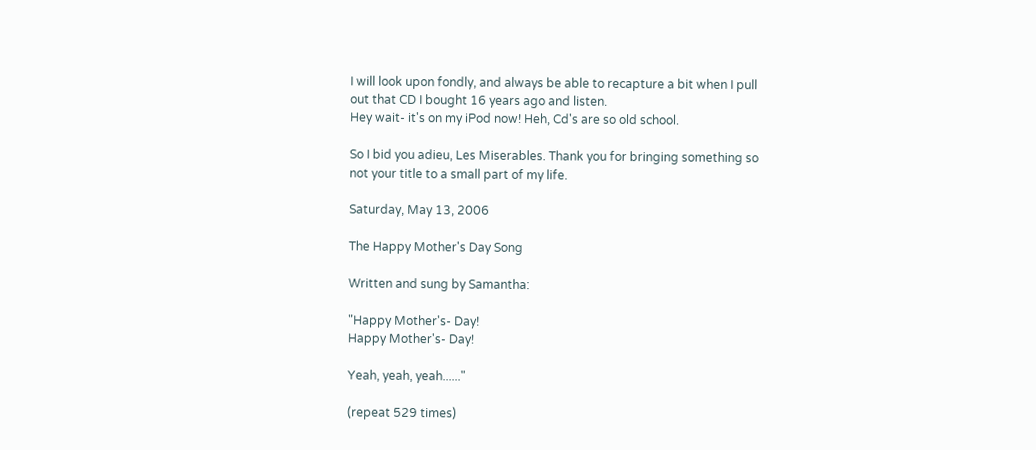I will look upon fondly, and always be able to recapture a bit when I pull out that CD I bought 16 years ago and listen.
Hey wait- it's on my iPod now! Heh, Cd's are so old school.

So I bid you adieu, Les Miserables. Thank you for bringing something so not your title to a small part of my life.

Saturday, May 13, 2006

The Happy Mother's Day Song

Written and sung by Samantha:

"Happy Mother's- Day!
Happy Mother's- Day!

Yeah, yeah, yeah......"

(repeat 529 times)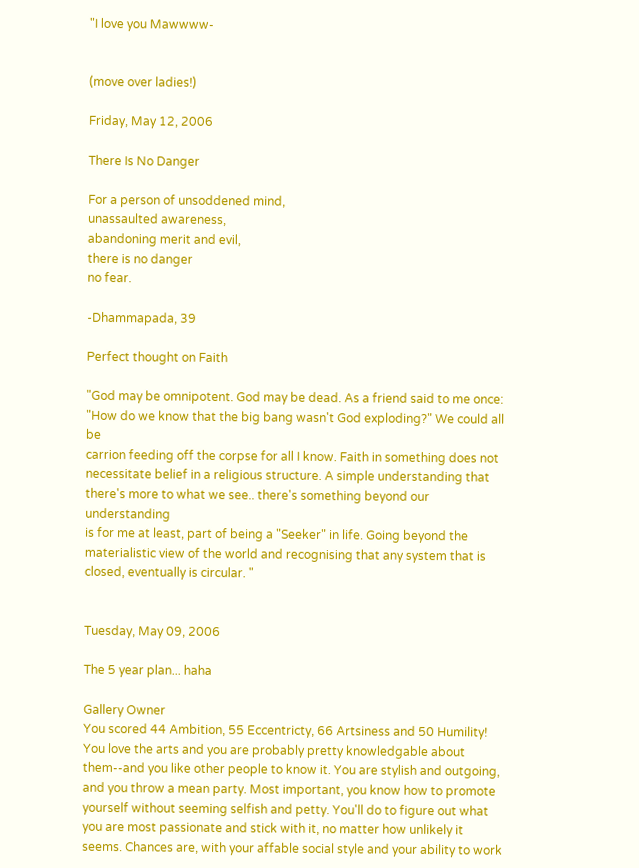"I love you Mawwww-


(move over ladies!)

Friday, May 12, 2006

There Is No Danger

For a person of unsoddened mind,
unassaulted awareness,
abandoning merit and evil,
there is no danger
no fear.

-Dhammapada, 39

Perfect thought on Faith

"God may be omnipotent. God may be dead. As a friend said to me once: "How do we know that the big bang wasn't God exploding?" We could all be
carrion feeding off the corpse for all I know. Faith in something does not
necessitate belief in a religious structure. A simple understanding that
there's more to what we see.. there's something beyond our understanding
is for me at least, part of being a "Seeker" in life. Going beyond the
materialistic view of the world and recognising that any system that is
closed, eventually is circular. "


Tuesday, May 09, 2006

The 5 year plan... haha

Gallery Owner
You scored 44 Ambition, 55 Eccentricty, 66 Artsiness and 50 Humility!
You love the arts and you are probably pretty knowledgable about them--and you like other people to know it. You are stylish and outgoing, and you throw a mean party. Most important, you know how to promote yourself without seeming selfish and petty. You'll do to figure out what you are most passionate and stick with it, no matter how unlikely it seems. Chances are, with your affable social style and your ability to work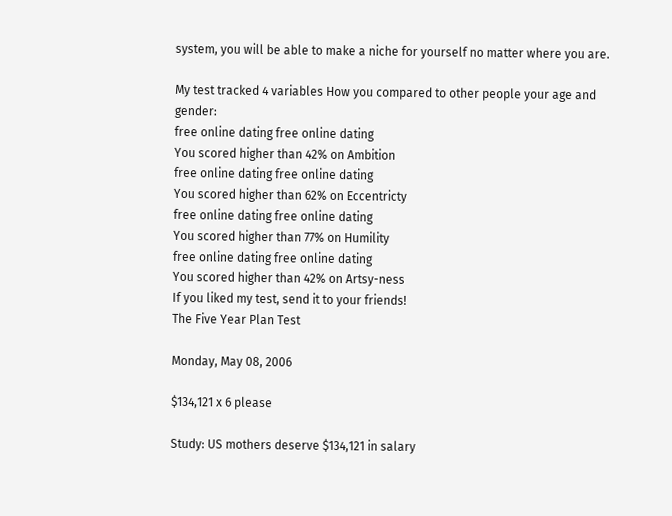system, you will be able to make a niche for yourself no matter where you are.

My test tracked 4 variables How you compared to other people your age and gender:
free online dating free online dating
You scored higher than 42% on Ambition
free online dating free online dating
You scored higher than 62% on Eccentricty
free online dating free online dating
You scored higher than 77% on Humility
free online dating free online dating
You scored higher than 42% on Artsy-ness
If you liked my test, send it to your friends!
The Five Year Plan Test

Monday, May 08, 2006

$134,121 x 6 please

Study: US mothers deserve $134,121 in salary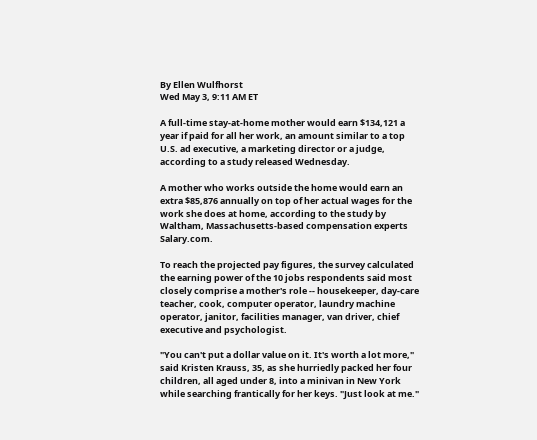By Ellen Wulfhorst
Wed May 3, 9:11 AM ET

A full-time stay-at-home mother would earn $134,121 a year if paid for all her work, an amount similar to a top U.S. ad executive, a marketing director or a judge, according to a study released Wednesday.

A mother who works outside the home would earn an extra $85,876 annually on top of her actual wages for the work she does at home, according to the study by Waltham, Massachusetts-based compensation experts Salary.com.

To reach the projected pay figures, the survey calculated the earning power of the 10 jobs respondents said most closely comprise a mother's role -- housekeeper, day-care teacher, cook, computer operator, laundry machine operator, janitor, facilities manager, van driver, chief executive and psychologist.

"You can't put a dollar value on it. It's worth a lot more," said Kristen Krauss, 35, as she hurriedly packed her four children, all aged under 8, into a minivan in New York while searching frantically for her keys. "Just look at me."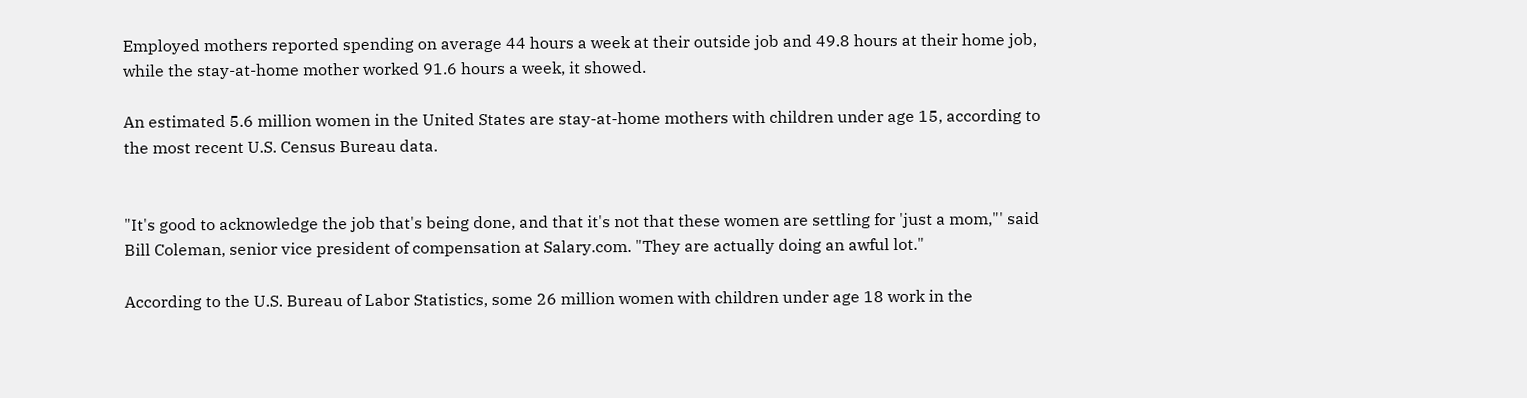Employed mothers reported spending on average 44 hours a week at their outside job and 49.8 hours at their home job, while the stay-at-home mother worked 91.6 hours a week, it showed.

An estimated 5.6 million women in the United States are stay-at-home mothers with children under age 15, according to the most recent U.S. Census Bureau data.


"It's good to acknowledge the job that's being done, and that it's not that these women are settling for 'just a mom,"' said Bill Coleman, senior vice president of compensation at Salary.com. "They are actually doing an awful lot."

According to the U.S. Bureau of Labor Statistics, some 26 million women with children under age 18 work in the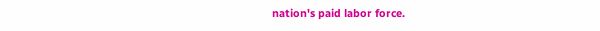nation's paid labor force.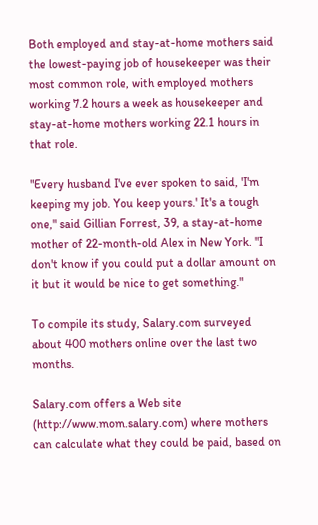Both employed and stay-at-home mothers said the lowest-paying job of housekeeper was their most common role, with employed mothers working 7.2 hours a week as housekeeper and stay-at-home mothers working 22.1 hours in that role.

"Every husband I've ever spoken to said, 'I'm keeping my job. You keep yours.' It's a tough one," said Gillian Forrest, 39, a stay-at-home mother of 22-month-old Alex in New York. "I don't know if you could put a dollar amount on it but it would be nice to get something."

To compile its study, Salary.com surveyed about 400 mothers online over the last two months.

Salary.com offers a Web site (http://www.mom.salary.com) where mothers can calculate what they could be paid, based on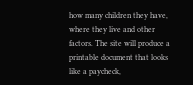how many children they have, where they live and other factors. The site will produce a printable document that looks like a paycheck,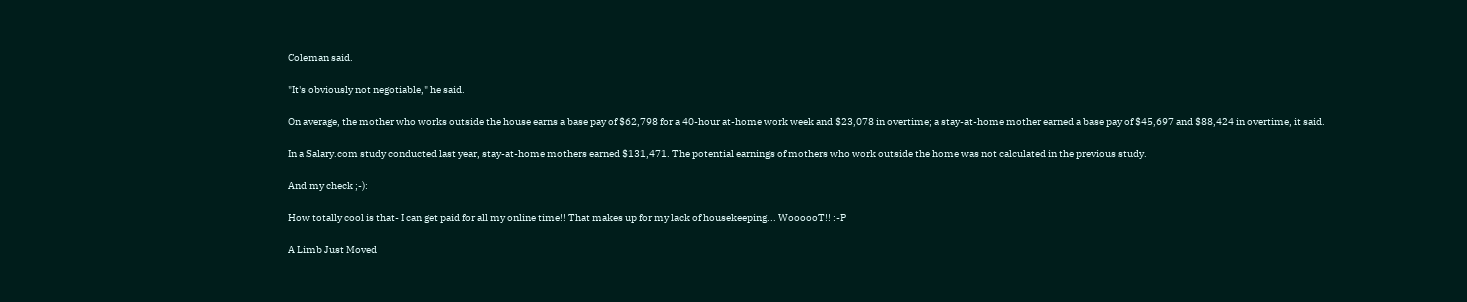Coleman said.

"It's obviously not negotiable," he said.

On average, the mother who works outside the house earns a base pay of $62,798 for a 40-hour at-home work week and $23,078 in overtime; a stay-at-home mother earned a base pay of $45,697 and $88,424 in overtime, it said.

In a Salary.com study conducted last year, stay-at-home mothers earned $131,471. The potential earnings of mothers who work outside the home was not calculated in the previous study.

And my check ;-):

How totally cool is that- I can get paid for all my online time!! That makes up for my lack of housekeeping... WoooooT!! :-P

A Limb Just Moved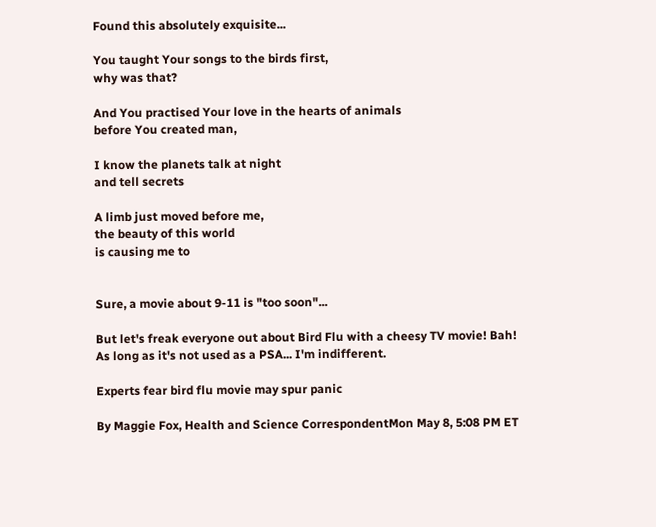Found this absolutely exquisite...

You taught Your songs to the birds first,
why was that?

And You practised Your love in the hearts of animals
before You created man,

I know the planets talk at night
and tell secrets

A limb just moved before me,
the beauty of this world
is causing me to


Sure, a movie about 9-11 is "too soon"...

But let's freak everyone out about Bird Flu with a cheesy TV movie! Bah!
As long as it's not used as a PSA... I'm indifferent.

Experts fear bird flu movie may spur panic

By Maggie Fox, Health and Science CorrespondentMon May 8, 5:08 PM ET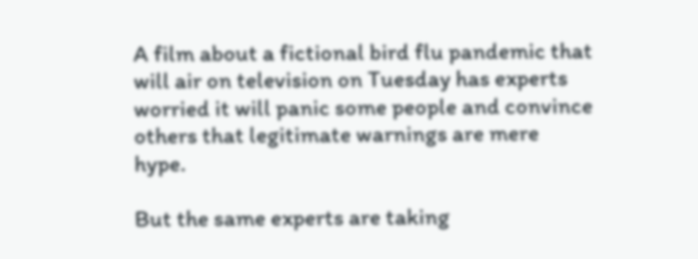A film about a fictional bird flu pandemic that will air on television on Tuesday has experts worried it will panic some people and convince others that legitimate warnings are mere hype.

But the same experts are taking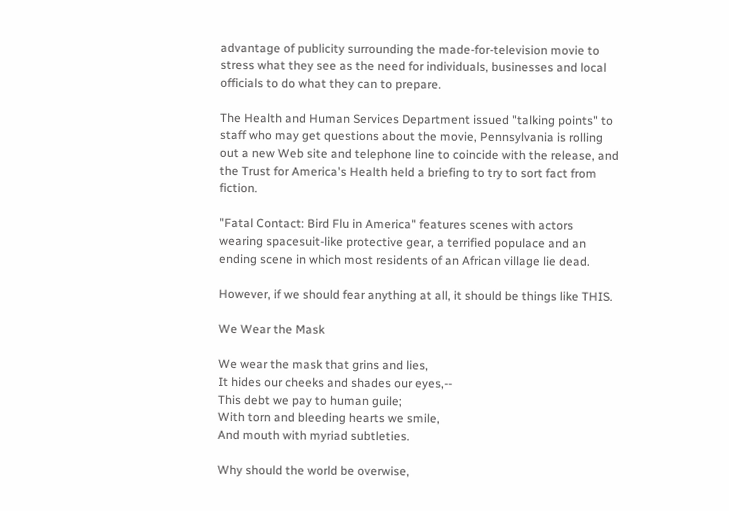advantage of publicity surrounding the made-for-television movie to stress what they see as the need for individuals, businesses and local officials to do what they can to prepare.

The Health and Human Services Department issued "talking points" to staff who may get questions about the movie, Pennsylvania is rolling out a new Web site and telephone line to coincide with the release, and the Trust for America's Health held a briefing to try to sort fact from fiction.

"Fatal Contact: Bird Flu in America" features scenes with actors wearing spacesuit-like protective gear, a terrified populace and an ending scene in which most residents of an African village lie dead.

However, if we should fear anything at all, it should be things like THIS.

We Wear the Mask

We wear the mask that grins and lies,
It hides our cheeks and shades our eyes,--
This debt we pay to human guile;
With torn and bleeding hearts we smile,
And mouth with myriad subtleties.

Why should the world be overwise,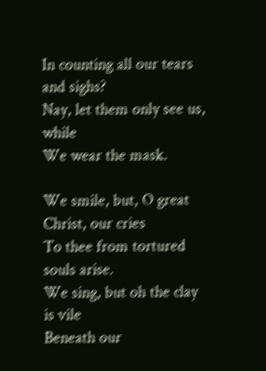In counting all our tears and sighs?
Nay, let them only see us, while
We wear the mask.

We smile, but, O great Christ, our cries
To thee from tortured souls arise.
We sing, but oh the clay is vile
Beneath our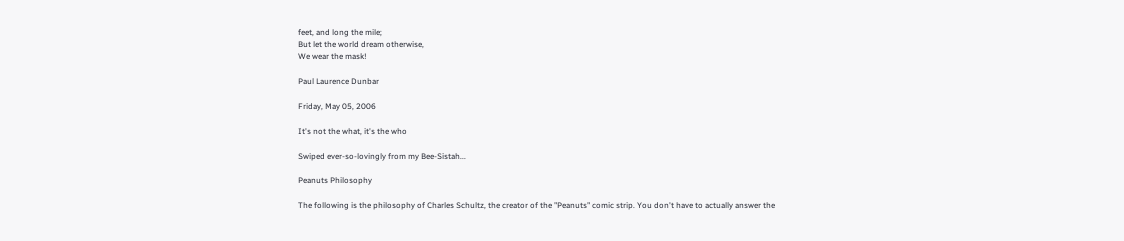feet, and long the mile;
But let the world dream otherwise,
We wear the mask!

Paul Laurence Dunbar

Friday, May 05, 2006

It's not the what, it's the who

Swiped ever-so-lovingly from my Bee-Sistah...

Peanuts Philosophy

The following is the philosophy of Charles Schultz, the creator of the "Peanuts" comic strip. You don't have to actually answer the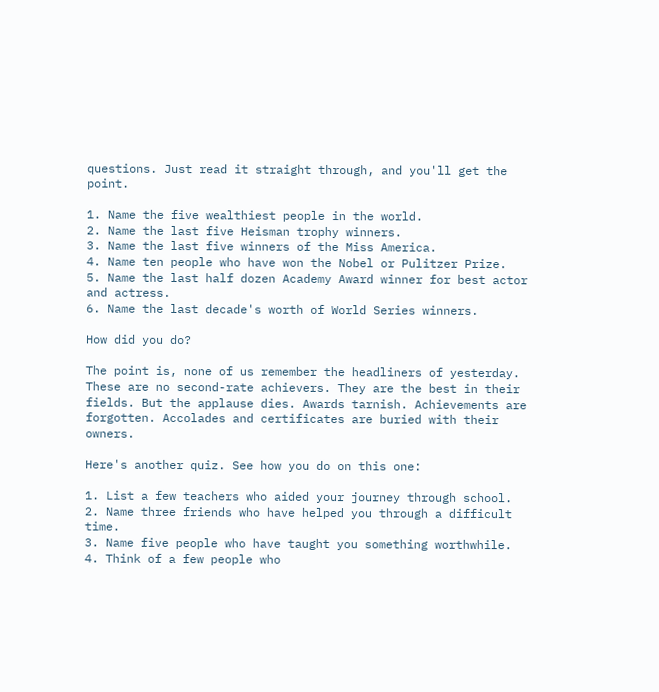questions. Just read it straight through, and you'll get the point.

1. Name the five wealthiest people in the world.
2. Name the last five Heisman trophy winners.
3. Name the last five winners of the Miss America.
4. Name ten people who have won the Nobel or Pulitzer Prize.
5. Name the last half dozen Academy Award winner for best actor and actress.
6. Name the last decade's worth of World Series winners.

How did you do?

The point is, none of us remember the headliners of yesterday. These are no second-rate achievers. They are the best in their fields. But the applause dies. Awards tarnish. Achievements are forgotten. Accolades and certificates are buried with their owners.

Here's another quiz. See how you do on this one:

1. List a few teachers who aided your journey through school.
2. Name three friends who have helped you through a difficult time.
3. Name five people who have taught you something worthwhile.
4. Think of a few people who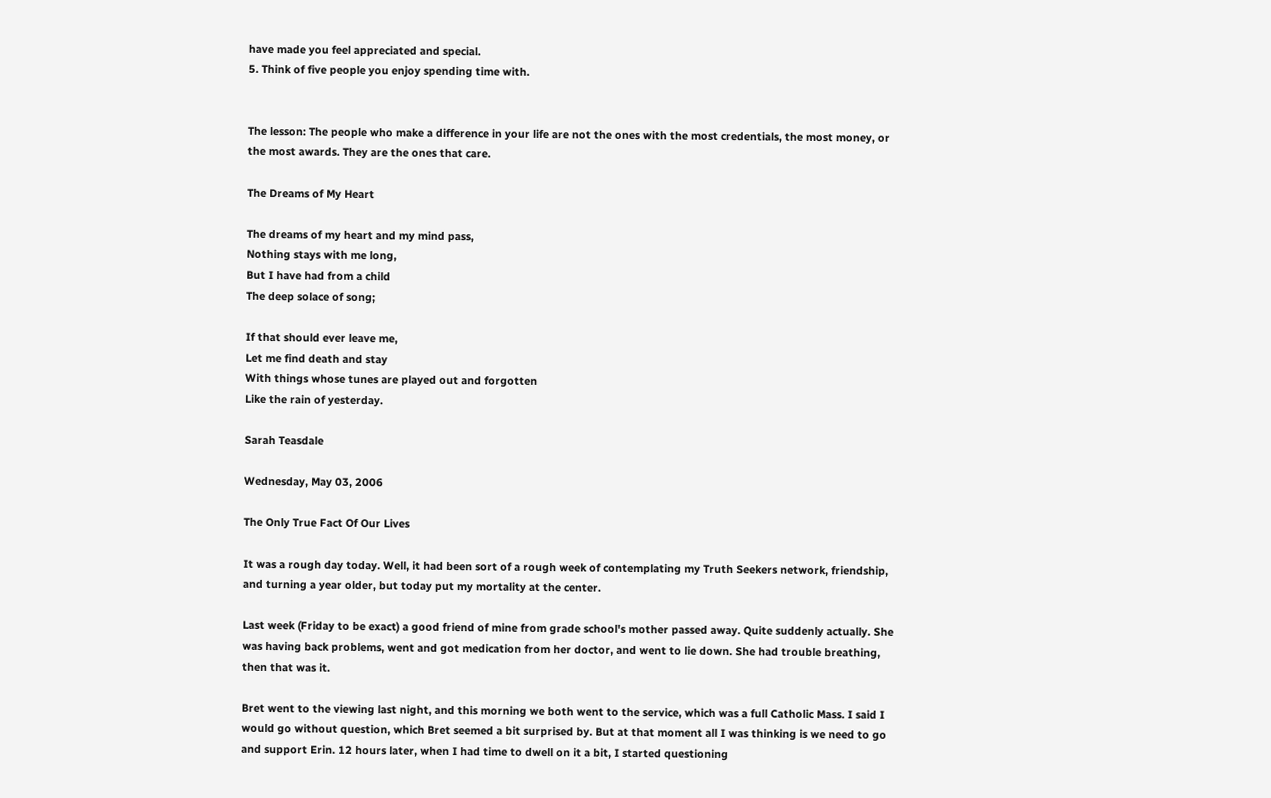have made you feel appreciated and special.
5. Think of five people you enjoy spending time with.


The lesson: The people who make a difference in your life are not the ones with the most credentials, the most money, or the most awards. They are the ones that care.

The Dreams of My Heart

The dreams of my heart and my mind pass,
Nothing stays with me long,
But I have had from a child
The deep solace of song;

If that should ever leave me,
Let me find death and stay
With things whose tunes are played out and forgotten
Like the rain of yesterday.

Sarah Teasdale

Wednesday, May 03, 2006

The Only True Fact Of Our Lives

It was a rough day today. Well, it had been sort of a rough week of contemplating my Truth Seekers network, friendship, and turning a year older, but today put my mortality at the center.

Last week (Friday to be exact) a good friend of mine from grade school's mother passed away. Quite suddenly actually. She was having back problems, went and got medication from her doctor, and went to lie down. She had trouble breathing, then that was it.

Bret went to the viewing last night, and this morning we both went to the service, which was a full Catholic Mass. I said I would go without question, which Bret seemed a bit surprised by. But at that moment all I was thinking is we need to go and support Erin. 12 hours later, when I had time to dwell on it a bit, I started questioning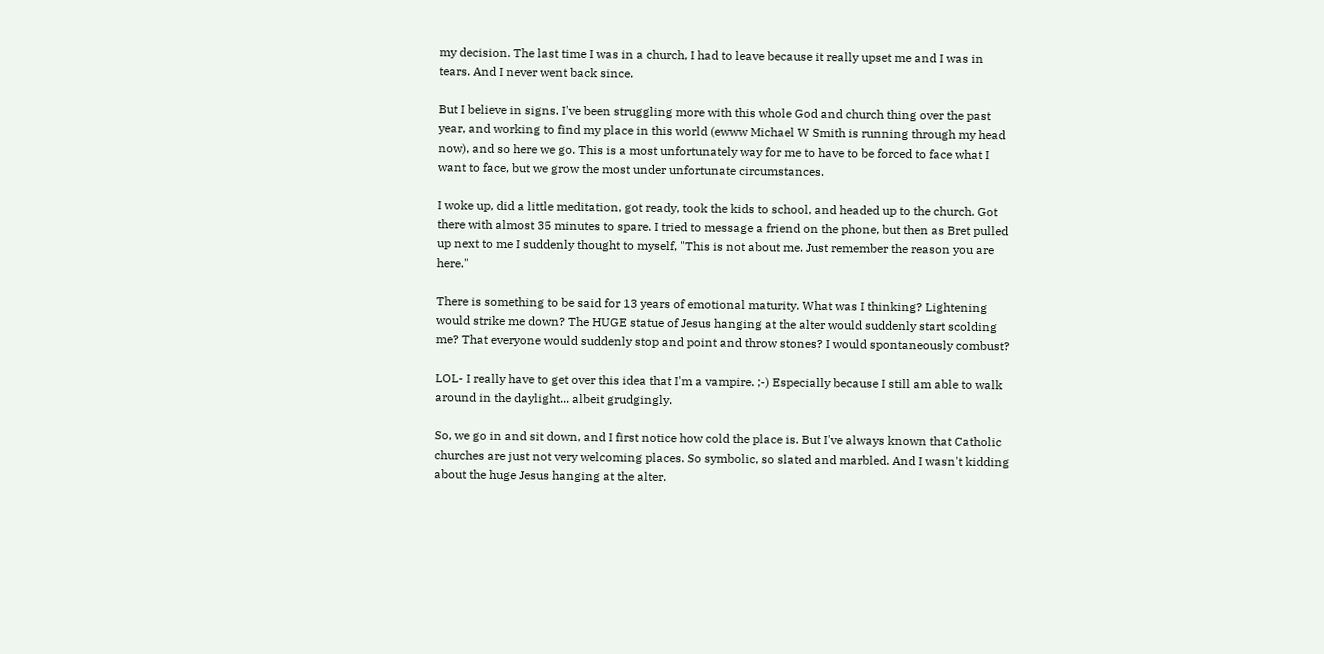my decision. The last time I was in a church, I had to leave because it really upset me and I was in tears. And I never went back since.

But I believe in signs. I've been struggling more with this whole God and church thing over the past year, and working to find my place in this world (ewww Michael W Smith is running through my head now), and so here we go. This is a most unfortunately way for me to have to be forced to face what I want to face, but we grow the most under unfortunate circumstances.

I woke up, did a little meditation, got ready, took the kids to school, and headed up to the church. Got there with almost 35 minutes to spare. I tried to message a friend on the phone, but then as Bret pulled up next to me I suddenly thought to myself, "This is not about me. Just remember the reason you are here."

There is something to be said for 13 years of emotional maturity. What was I thinking? Lightening would strike me down? The HUGE statue of Jesus hanging at the alter would suddenly start scolding me? That everyone would suddenly stop and point and throw stones? I would spontaneously combust?

LOL- I really have to get over this idea that I'm a vampire. ;-) Especially because I still am able to walk around in the daylight... albeit grudgingly.

So, we go in and sit down, and I first notice how cold the place is. But I've always known that Catholic churches are just not very welcoming places. So symbolic, so slated and marbled. And I wasn't kidding about the huge Jesus hanging at the alter.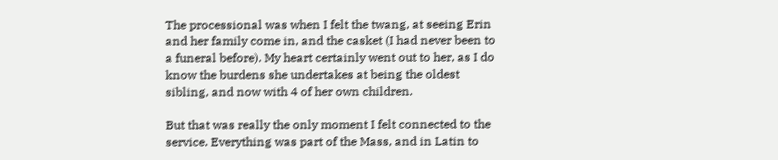The processional was when I felt the twang, at seeing Erin and her family come in, and the casket (I had never been to a funeral before). My heart certainly went out to her, as I do know the burdens she undertakes at being the oldest sibling, and now with 4 of her own children.

But that was really the only moment I felt connected to the service. Everything was part of the Mass, and in Latin to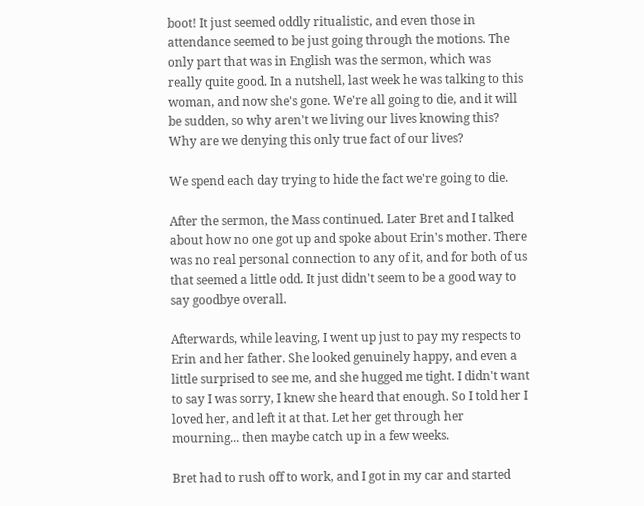boot! It just seemed oddly ritualistic, and even those in attendance seemed to be just going through the motions. The only part that was in English was the sermon, which was really quite good. In a nutshell, last week he was talking to this woman, and now she's gone. We're all going to die, and it will be sudden, so why aren't we living our lives knowing this? Why are we denying this only true fact of our lives?

We spend each day trying to hide the fact we're going to die.

After the sermon, the Mass continued. Later Bret and I talked about how no one got up and spoke about Erin's mother. There was no real personal connection to any of it, and for both of us that seemed a little odd. It just didn't seem to be a good way to say goodbye overall.

Afterwards, while leaving, I went up just to pay my respects to Erin and her father. She looked genuinely happy, and even a little surprised to see me, and she hugged me tight. I didn't want to say I was sorry, I knew she heard that enough. So I told her I loved her, and left it at that. Let her get through her mourning... then maybe catch up in a few weeks.

Bret had to rush off to work, and I got in my car and started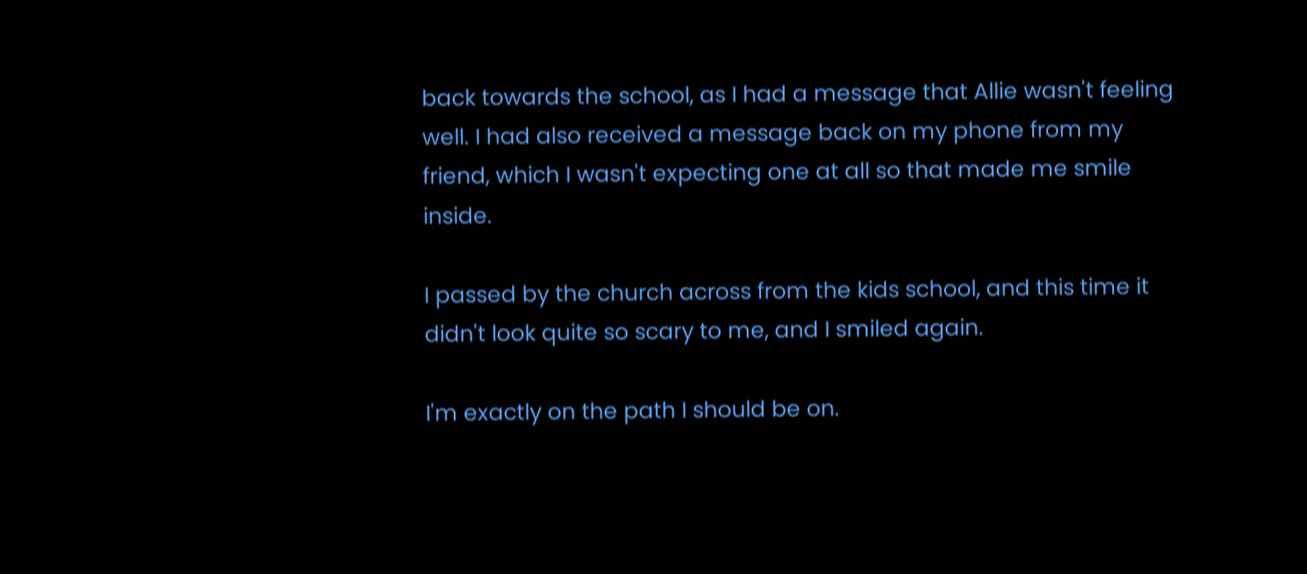back towards the school, as I had a message that Allie wasn't feeling well. I had also received a message back on my phone from my friend, which I wasn't expecting one at all so that made me smile inside.

I passed by the church across from the kids school, and this time it didn't look quite so scary to me, and I smiled again.

I'm exactly on the path I should be on.